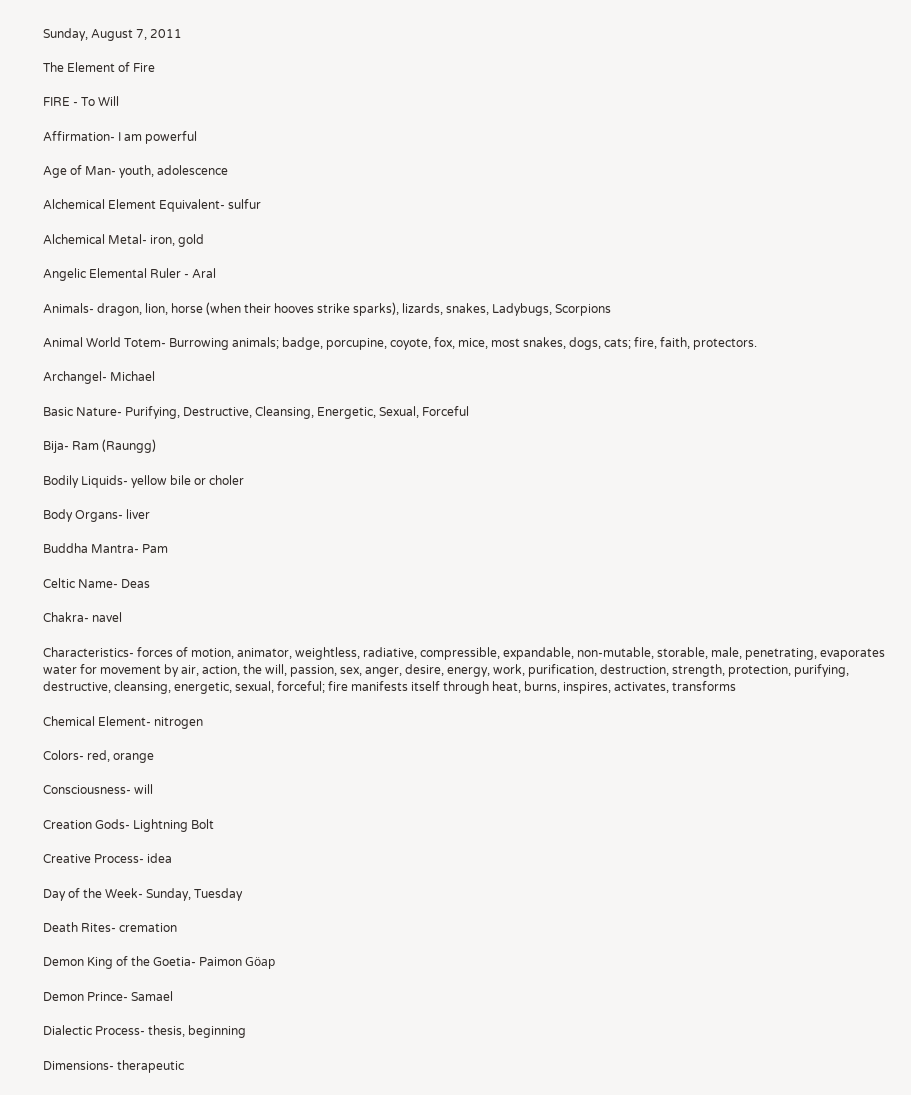Sunday, August 7, 2011

The Element of Fire

FIRE - To Will

Affirmation- I am powerful

Age of Man- youth, adolescence

Alchemical Element Equivalent- sulfur

Alchemical Metal- iron, gold

Angelic Elemental Ruler - Aral

Animals- dragon, lion, horse (when their hooves strike sparks), lizards, snakes, Ladybugs, Scorpions

Animal World Totem- Burrowing animals; badge, porcupine, coyote, fox, mice, most snakes, dogs, cats; fire, faith, protectors.

Archangel- Michael

Basic Nature- Purifying, Destructive, Cleansing, Energetic, Sexual, Forceful

Bija- Ram (Raungg)

Bodily Liquids- yellow bile or choler

Body Organs- liver

Buddha Mantra- Pam

Celtic Name- Deas

Chakra- navel

Characteristics- forces of motion, animator, weightless, radiative, compressible, expandable, non-mutable, storable, male, penetrating, evaporates water for movement by air, action, the will, passion, sex, anger, desire, energy, work, purification, destruction, strength, protection, purifying, destructive, cleansing, energetic, sexual, forceful; fire manifests itself through heat, burns, inspires, activates, transforms

Chemical Element- nitrogen

Colors- red, orange

Consciousness- will

Creation Gods- Lightning Bolt

Creative Process- idea

Day of the Week- Sunday, Tuesday

Death Rites- cremation

Demon King of the Goetia- Paimon Göap

Demon Prince- Samael

Dialectic Process- thesis, beginning

Dimensions- therapeutic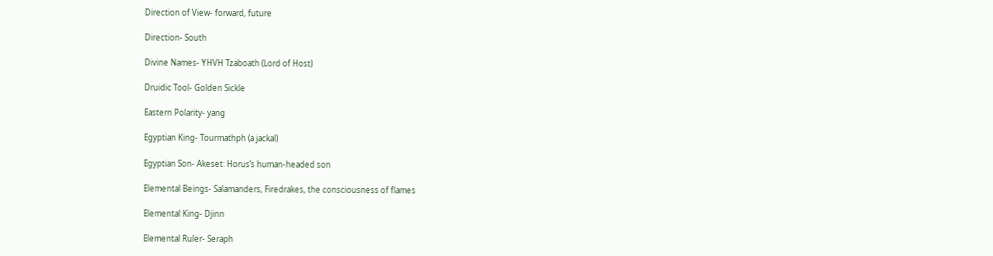Direction of View- forward, future

Direction- South

Divine Names- YHVH Tzaboath (Lord of Host)

Druidic Tool- Golden Sickle

Eastern Polarity- yang

Egyptian King- Tourmathph (a jackal)

Egyptian Son- Akeset: Horus’s human-headed son

Elemental Beings- Salamanders, Firedrakes, the consciousness of flames

Elemental King- Djinn

Elemental Ruler- Seraph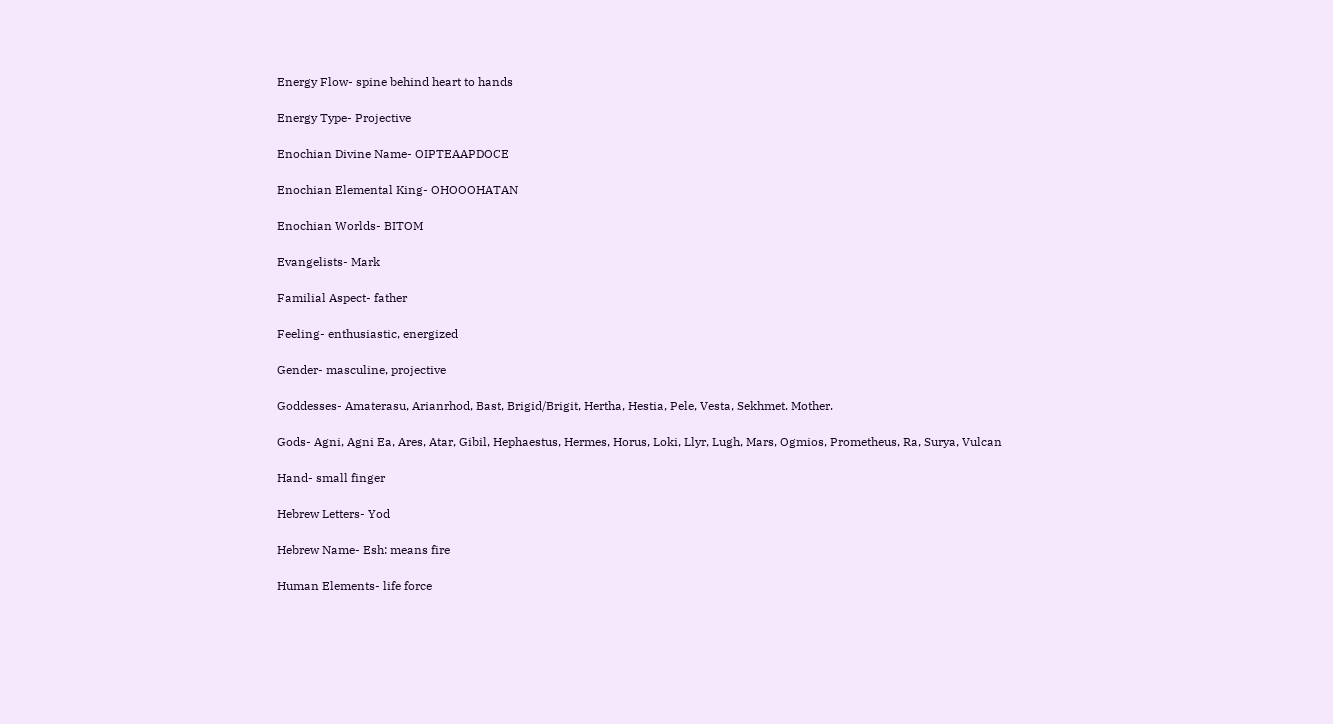Energy Flow- spine behind heart to hands

Energy Type- Projective

Enochian Divine Name- OIPTEAAPDOCE

Enochian Elemental King- OHOOOHATAN

Enochian Worlds- BITOM

Evangelists- Mark

Familial Aspect- father

Feeling- enthusiastic, energized

Gender- masculine, projective

Goddesses- Amaterasu, Arianrhod, Bast, Brigid/Brigit, Hertha, Hestia, Pele, Vesta, Sekhmet. Mother.

Gods- Agni, Agni Ea, Ares, Atar, Gibil, Hephaestus, Hermes, Horus, Loki, Llyr, Lugh, Mars, Ogmios, Prometheus, Ra, Surya, Vulcan

Hand- small finger

Hebrew Letters- Yod

Hebrew Name- Esh: means fire

Human Elements- life force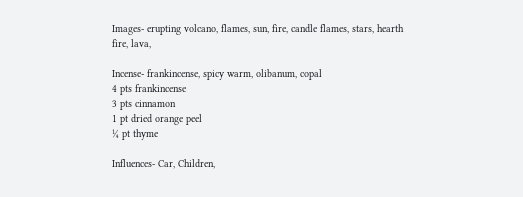Images- erupting volcano, flames, sun, fire, candle flames, stars, hearth fire, lava,

Incense- frankincense, spicy warm, olibanum, copal
4 pts frankincense
3 pts cinnamon
1 pt dried orange peel
¼ pt thyme

Influences- Car, Children,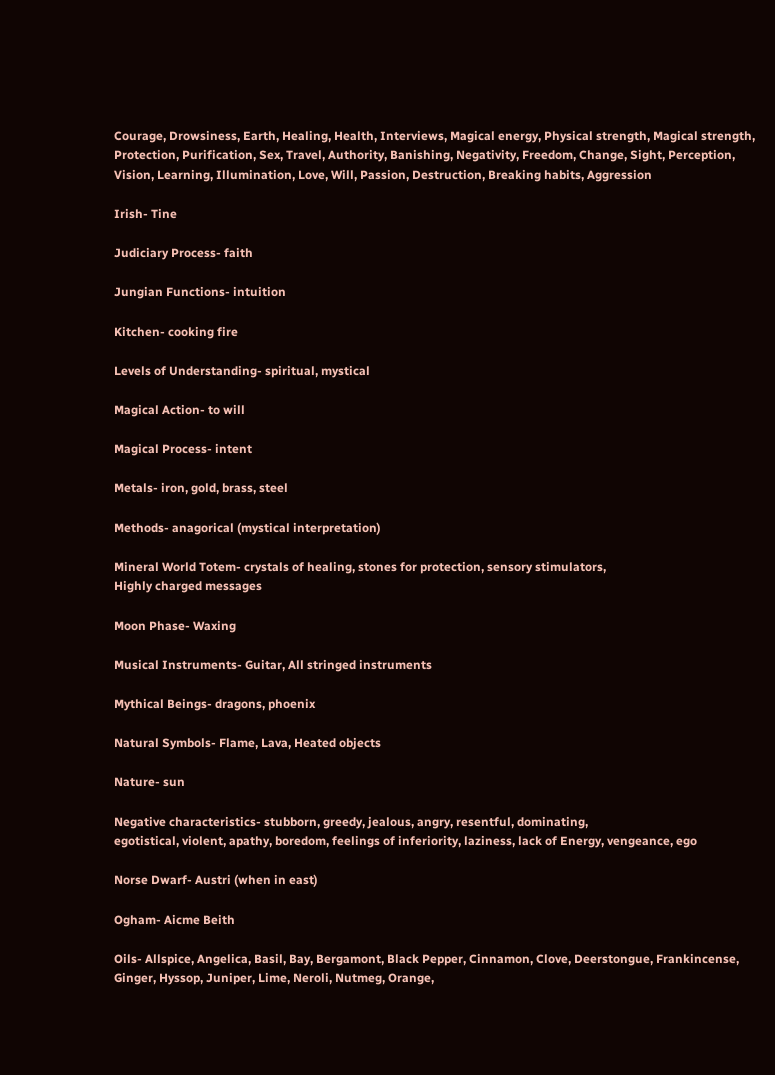Courage, Drowsiness, Earth, Healing, Health, Interviews, Magical energy, Physical strength, Magical strength, Protection, Purification, Sex, Travel, Authority, Banishing, Negativity, Freedom, Change, Sight, Perception, Vision, Learning, Illumination, Love, Will, Passion, Destruction, Breaking habits, Aggression

Irish- Tine

Judiciary Process- faith

Jungian Functions- intuition

Kitchen- cooking fire

Levels of Understanding- spiritual, mystical

Magical Action- to will

Magical Process- intent

Metals- iron, gold, brass, steel

Methods- anagorical (mystical interpretation)

Mineral World Totem- crystals of healing, stones for protection, sensory stimulators,
Highly charged messages

Moon Phase- Waxing

Musical Instruments- Guitar, All stringed instruments

Mythical Beings- dragons, phoenix

Natural Symbols- Flame, Lava, Heated objects

Nature- sun

Negative characteristics- stubborn, greedy, jealous, angry, resentful, dominating,
egotistical, violent, apathy, boredom, feelings of inferiority, laziness, lack of Energy, vengeance, ego

Norse Dwarf- Austri (when in east)

Ogham- Aicme Beith

Oils- Allspice, Angelica, Basil, Bay, Bergamont, Black Pepper, Cinnamon, Clove, Deerstongue, Frankincense, Ginger, Hyssop, Juniper, Lime, Neroli, Nutmeg, Orange,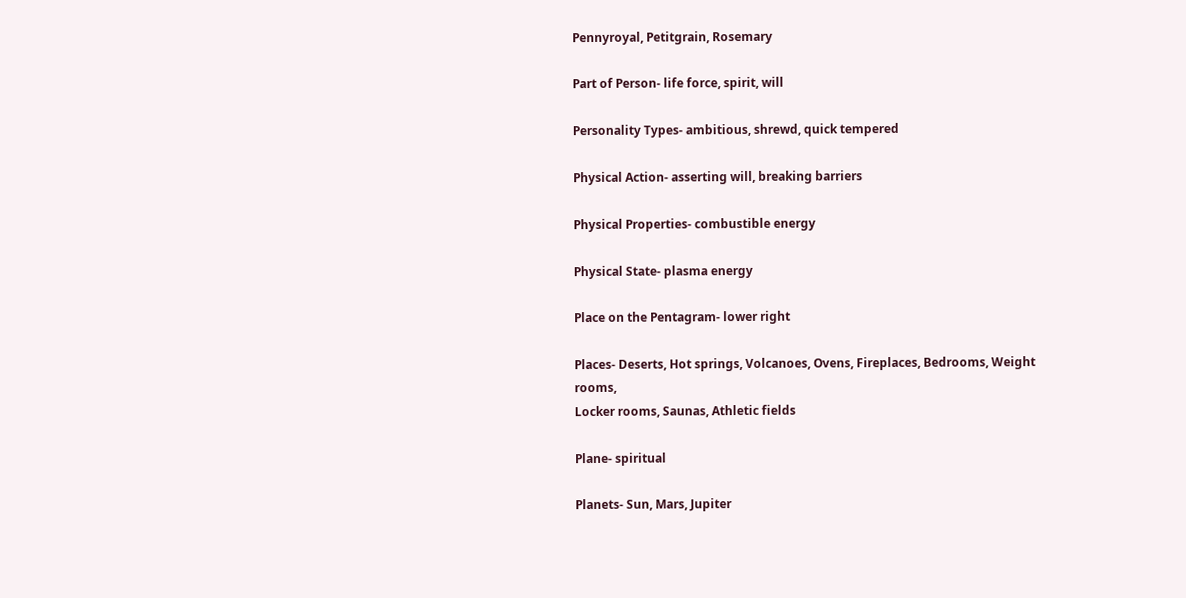Pennyroyal, Petitgrain, Rosemary

Part of Person- life force, spirit, will

Personality Types- ambitious, shrewd, quick tempered

Physical Action- asserting will, breaking barriers

Physical Properties- combustible energy

Physical State- plasma energy

Place on the Pentagram- lower right

Places- Deserts, Hot springs, Volcanoes, Ovens, Fireplaces, Bedrooms, Weight rooms,
Locker rooms, Saunas, Athletic fields

Plane- spiritual

Planets- Sun, Mars, Jupiter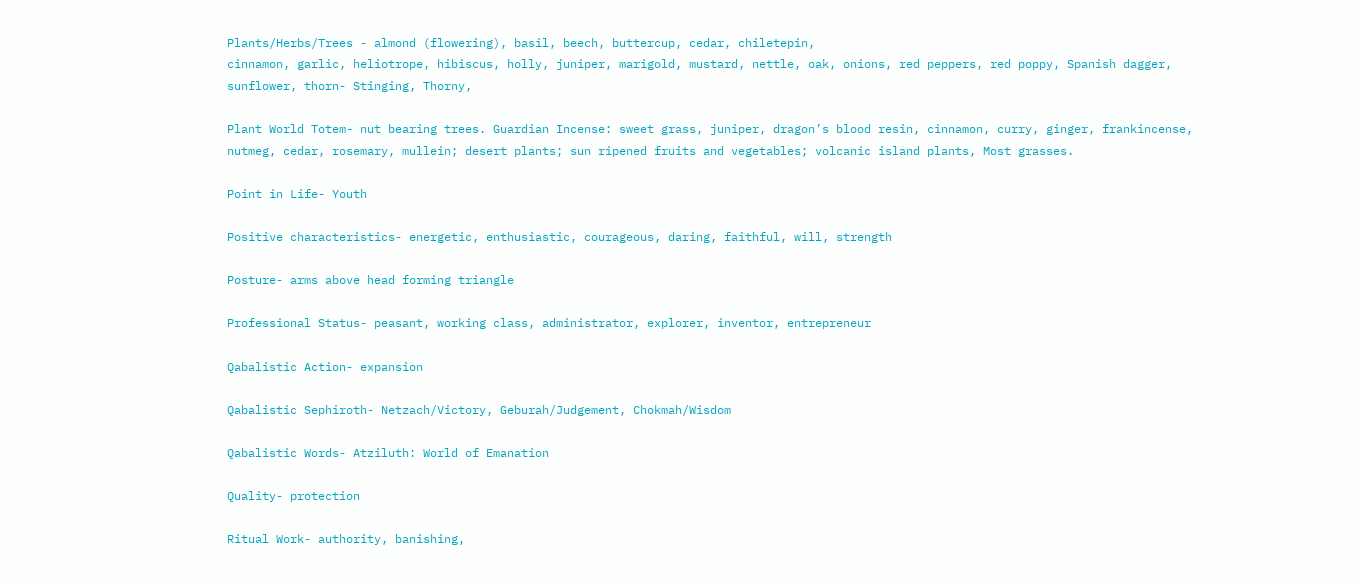Plants/Herbs/Trees - almond (flowering), basil, beech, buttercup, cedar, chiletepin,
cinnamon, garlic, heliotrope, hibiscus, holly, juniper, marigold, mustard, nettle, oak, onions, red peppers, red poppy, Spanish dagger, sunflower, thorn- Stinging, Thorny,

Plant World Totem- nut bearing trees. Guardian Incense: sweet grass, juniper, dragon’s blood resin, cinnamon, curry, ginger, frankincense, nutmeg, cedar, rosemary, mullein; desert plants; sun ripened fruits and vegetables; volcanic island plants, Most grasses.

Point in Life- Youth

Positive characteristics- energetic, enthusiastic, courageous, daring, faithful, will, strength

Posture- arms above head forming triangle

Professional Status- peasant, working class, administrator, explorer, inventor, entrepreneur

Qabalistic Action- expansion

Qabalistic Sephiroth- Netzach/Victory, Geburah/Judgement, Chokmah/Wisdom

Qabalistic Words- Atziluth: World of Emanation

Quality- protection

Ritual Work- authority, banishing,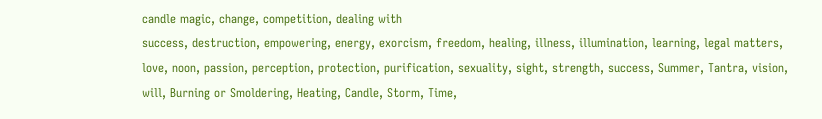candle magic, change, competition, dealing with
success, destruction, empowering, energy, exorcism, freedom, healing, illness, illumination, learning, legal matters, love, noon, passion, perception, protection, purification, sexuality, sight, strength, success, Summer, Tantra, vision, will, Burning or Smoldering, Heating, Candle, Storm, Time,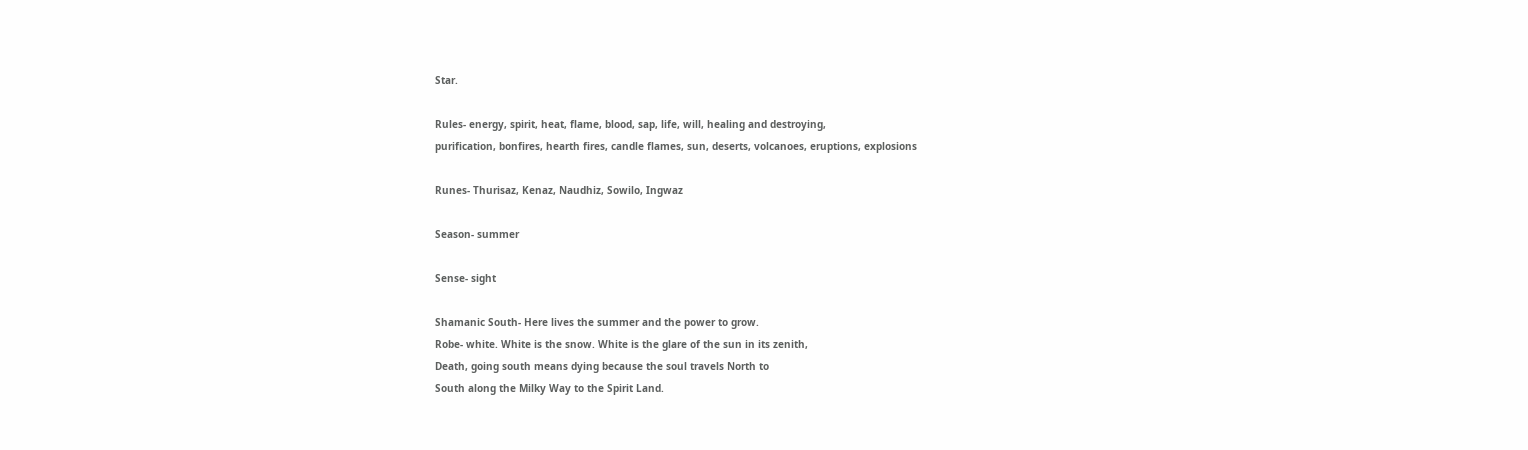Star.

Rules- energy, spirit, heat, flame, blood, sap, life, will, healing and destroying,
purification, bonfires, hearth fires, candle flames, sun, deserts, volcanoes, eruptions, explosions

Runes- Thurisaz, Kenaz, Naudhiz, Sowilo, Ingwaz

Season- summer

Sense- sight

Shamanic South- Here lives the summer and the power to grow.
Robe- white. White is the snow. White is the glare of the sun in its zenith,
Death, going south means dying because the soul travels North to
South along the Milky Way to the Spirit Land.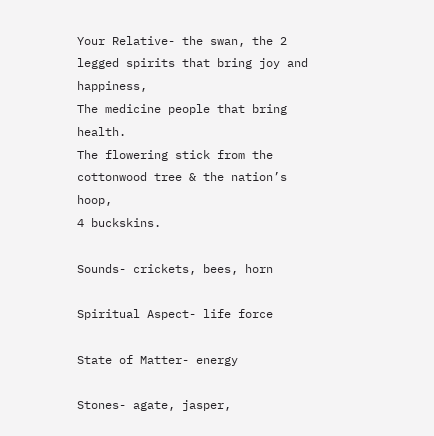Your Relative- the swan, the 2 legged spirits that bring joy and happiness,
The medicine people that bring health.
The flowering stick from the cottonwood tree & the nation’s hoop,
4 buckskins.

Sounds- crickets, bees, horn

Spiritual Aspect- life force

State of Matter- energy

Stones- agate, jasper,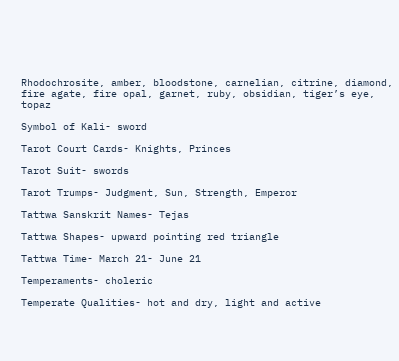Rhodochrosite, amber, bloodstone, carnelian, citrine, diamond, fire agate, fire opal, garnet, ruby, obsidian, tiger’s eye, topaz

Symbol of Kali- sword

Tarot Court Cards- Knights, Princes

Tarot Suit- swords

Tarot Trumps- Judgment, Sun, Strength, Emperor

Tattwa Sanskrit Names- Tejas

Tattwa Shapes- upward pointing red triangle

Tattwa Time- March 21- June 21

Temperaments- choleric

Temperate Qualities- hot and dry, light and active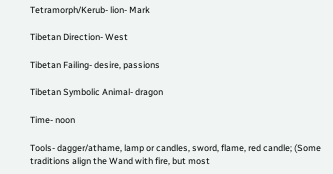Tetramorph/Kerub- lion- Mark

Tibetan Direction- West

Tibetan Failing- desire, passions

Tibetan Symbolic Animal- dragon

Time- noon

Tools- dagger/athame, lamp or candles, sword, flame, red candle; (Some traditions align the Wand with fire, but most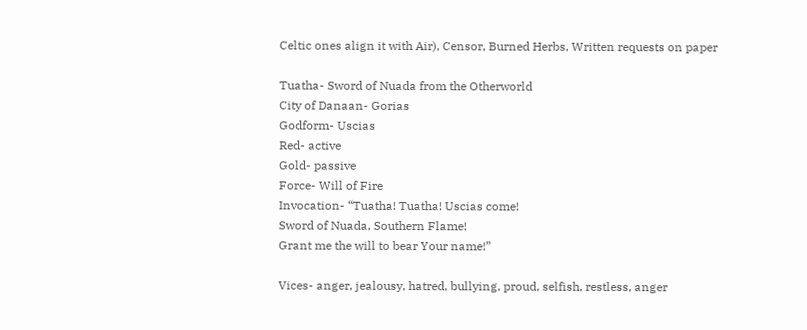Celtic ones align it with Air), Censor, Burned Herbs, Written requests on paper

Tuatha- Sword of Nuada from the Otherworld
City of Danaan- Gorias
Godform- Uscias
Red- active
Gold- passive
Force- Will of Fire
Invocation- “Tuatha! Tuatha! Uscias come!
Sword of Nuada, Southern Flame!
Grant me the will to bear Your name!”

Vices- anger, jealousy, hatred, bullying, proud, selfish, restless, anger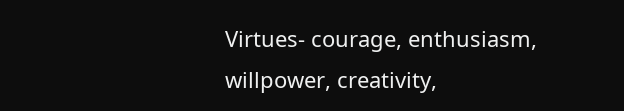Virtues- courage, enthusiasm, willpower, creativity,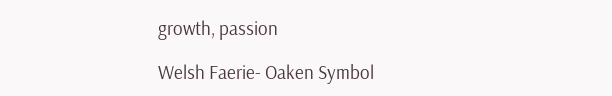growth, passion

Welsh Faerie- Oaken Symbol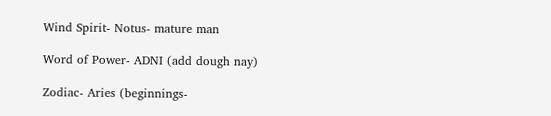Wind Spirit- Notus- mature man

Word of Power- ADNI (add dough nay)

Zodiac- Aries (beginnings-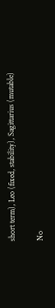short term), Leo (fixed, stability), Sagittarius (mutable)

No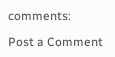comments:

Post a Comment